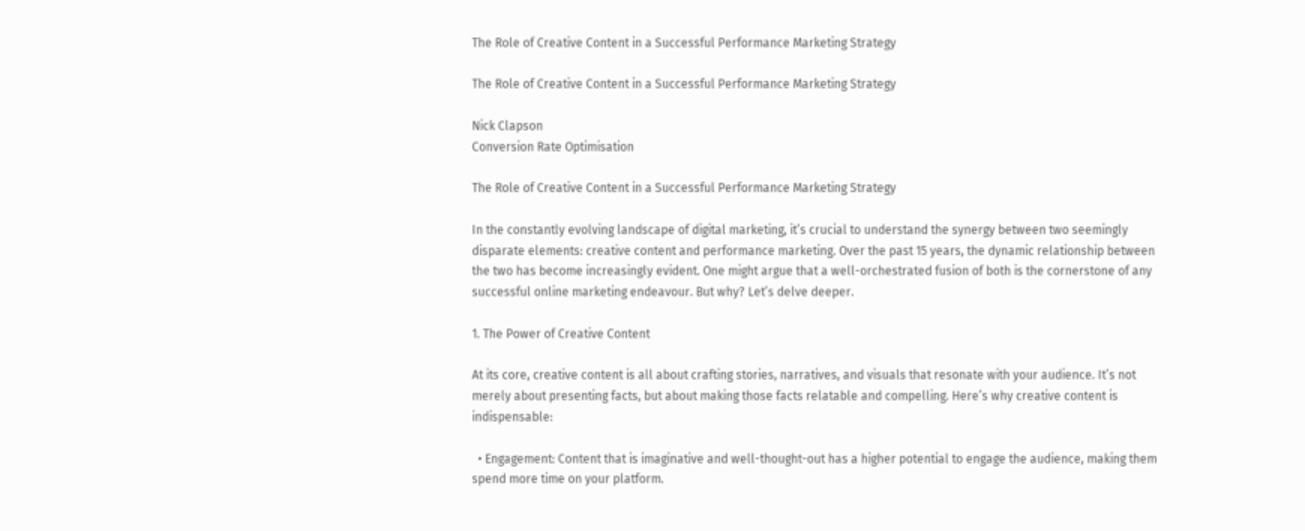The Role of Creative Content in a Successful Performance Marketing Strategy

The Role of Creative Content in a Successful Performance Marketing Strategy

Nick Clapson
Conversion Rate Optimisation

The Role of Creative Content in a Successful Performance Marketing Strategy

In the constantly evolving landscape of digital marketing, it’s crucial to understand the synergy between two seemingly disparate elements: creative content and performance marketing. Over the past 15 years, the dynamic relationship between the two has become increasingly evident. One might argue that a well-orchestrated fusion of both is the cornerstone of any successful online marketing endeavour. But why? Let’s delve deeper.

1. The Power of Creative Content

At its core, creative content is all about crafting stories, narratives, and visuals that resonate with your audience. It’s not merely about presenting facts, but about making those facts relatable and compelling. Here’s why creative content is indispensable:

  • Engagement: Content that is imaginative and well-thought-out has a higher potential to engage the audience, making them spend more time on your platform.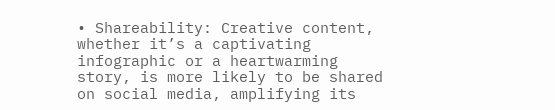• Shareability: Creative content, whether it’s a captivating infographic or a heartwarming story, is more likely to be shared on social media, amplifying its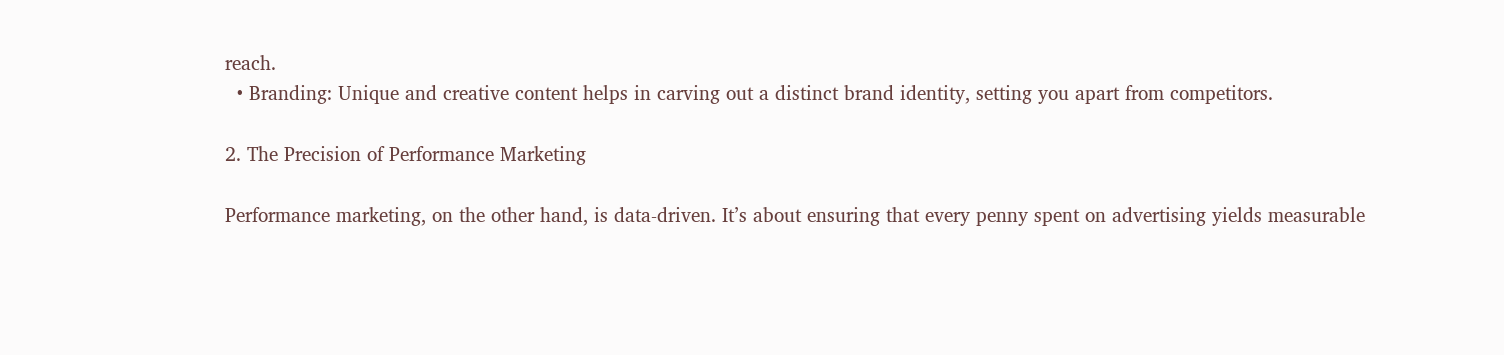reach.
  • Branding: Unique and creative content helps in carving out a distinct brand identity, setting you apart from competitors.

2. The Precision of Performance Marketing

Performance marketing, on the other hand, is data-driven. It’s about ensuring that every penny spent on advertising yields measurable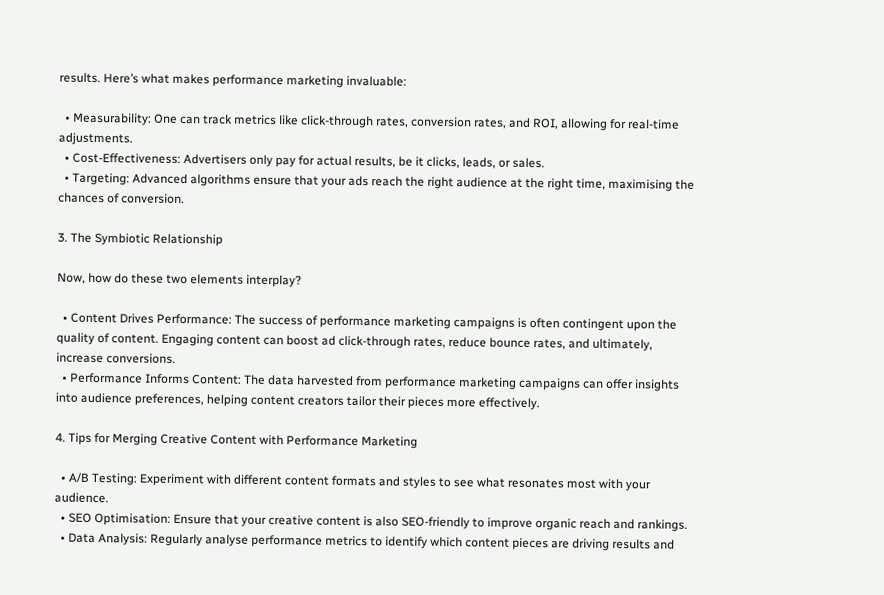results. Here’s what makes performance marketing invaluable:

  • Measurability: One can track metrics like click-through rates, conversion rates, and ROI, allowing for real-time adjustments.
  • Cost-Effectiveness: Advertisers only pay for actual results, be it clicks, leads, or sales.
  • Targeting: Advanced algorithms ensure that your ads reach the right audience at the right time, maximising the chances of conversion.

3. The Symbiotic Relationship

Now, how do these two elements interplay?

  • Content Drives Performance: The success of performance marketing campaigns is often contingent upon the quality of content. Engaging content can boost ad click-through rates, reduce bounce rates, and ultimately, increase conversions.
  • Performance Informs Content: The data harvested from performance marketing campaigns can offer insights into audience preferences, helping content creators tailor their pieces more effectively.

4. Tips for Merging Creative Content with Performance Marketing

  • A/B Testing: Experiment with different content formats and styles to see what resonates most with your audience.
  • SEO Optimisation: Ensure that your creative content is also SEO-friendly to improve organic reach and rankings.
  • Data Analysis: Regularly analyse performance metrics to identify which content pieces are driving results and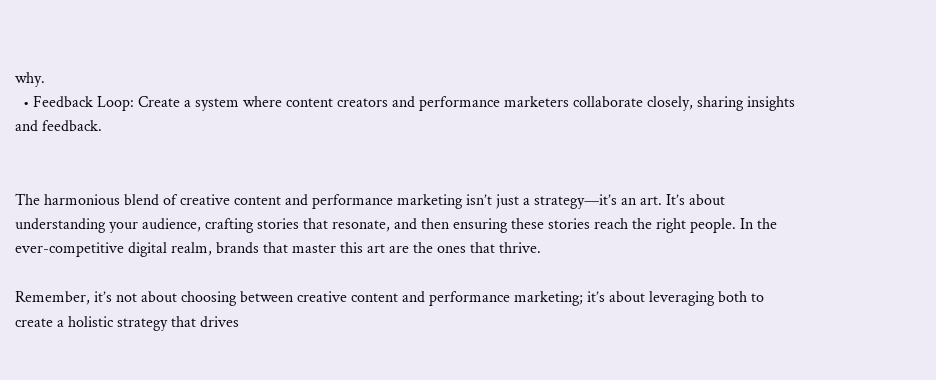why.
  • Feedback Loop: Create a system where content creators and performance marketers collaborate closely, sharing insights and feedback.


The harmonious blend of creative content and performance marketing isn’t just a strategy—it’s an art. It’s about understanding your audience, crafting stories that resonate, and then ensuring these stories reach the right people. In the ever-competitive digital realm, brands that master this art are the ones that thrive.

Remember, it’s not about choosing between creative content and performance marketing; it’s about leveraging both to create a holistic strategy that drives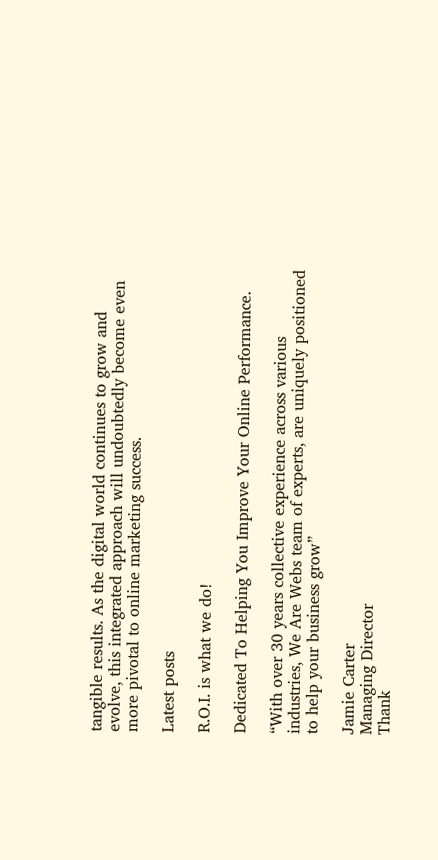tangible results. As the digital world continues to grow and evolve, this integrated approach will undoubtedly become even more pivotal to online marketing success.

Latest posts

R.O.I. is what we do!

Dedicated To Helping You Improve Your Online Performance.

“With over 30 years collective experience across various industries, We Are Webs team of experts, are uniquely positioned to help your business grow”

Jamie Carter
Managing Director
Thank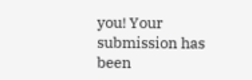you! Your submission has been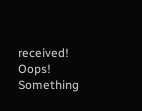received!
Oops! Something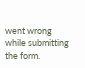went wrong while submitting the form.